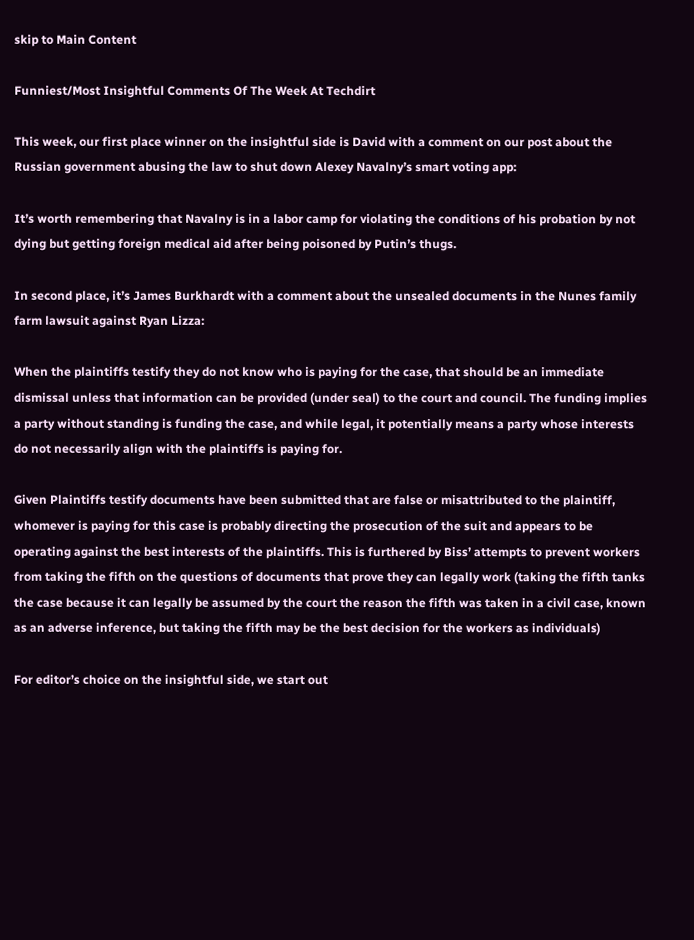skip to Main Content

Funniest/Most Insightful Comments Of The Week At Techdirt

This week, our first place winner on the insightful side is David with a comment on our post about the Russian government abusing the law to shut down Alexey Navalny’s smart voting app:

It’s worth remembering that Navalny is in a labor camp for violating the conditions of his probation by not dying but getting foreign medical aid after being poisoned by Putin’s thugs.

In second place, it’s James Burkhardt with a comment about the unsealed documents in the Nunes family farm lawsuit against Ryan Lizza:

When the plaintiffs testify they do not know who is paying for the case, that should be an immediate dismissal unless that information can be provided (under seal) to the court and council. The funding implies a party without standing is funding the case, and while legal, it potentially means a party whose interests do not necessarily align with the plaintiffs is paying for.

Given Plaintiffs testify documents have been submitted that are false or misattributed to the plaintiff, whomever is paying for this case is probably directing the prosecution of the suit and appears to be operating against the best interests of the plaintiffs. This is furthered by Biss’ attempts to prevent workers from taking the fifth on the questions of documents that prove they can legally work (taking the fifth tanks the case because it can legally be assumed by the court the reason the fifth was taken in a civil case, known as an adverse inference, but taking the fifth may be the best decision for the workers as individuals)

For editor’s choice on the insightful side, we start out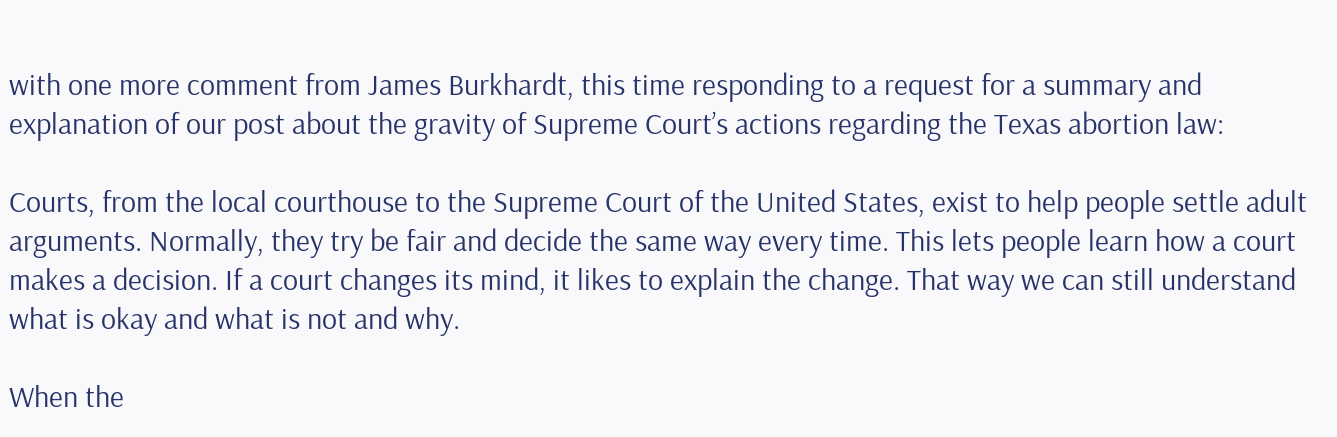with one more comment from James Burkhardt, this time responding to a request for a summary and explanation of our post about the gravity of Supreme Court’s actions regarding the Texas abortion law:

Courts, from the local courthouse to the Supreme Court of the United States, exist to help people settle adult arguments. Normally, they try be fair and decide the same way every time. This lets people learn how a court makes a decision. If a court changes its mind, it likes to explain the change. That way we can still understand what is okay and what is not and why.

When the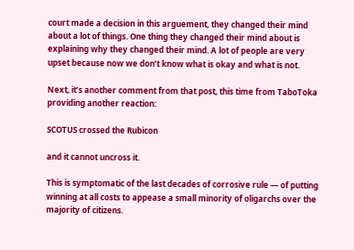court made a decision in this arguement, they changed their mind about a lot of things. One thing they changed their mind about is explaining why they changed their mind. A lot of people are very upset because now we don’t know what is okay and what is not.

Next, it’s another comment from that post, this time from TaboToka providing another reaction:

SCOTUS crossed the Rubicon

and it cannot uncross it.

This is symptomatic of the last decades of corrosive rule — of putting winning at all costs to appease a small minority of oligarchs over the majority of citizens.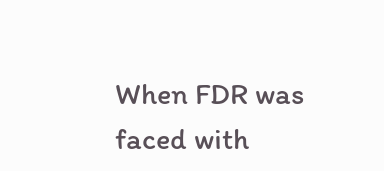When FDR was faced with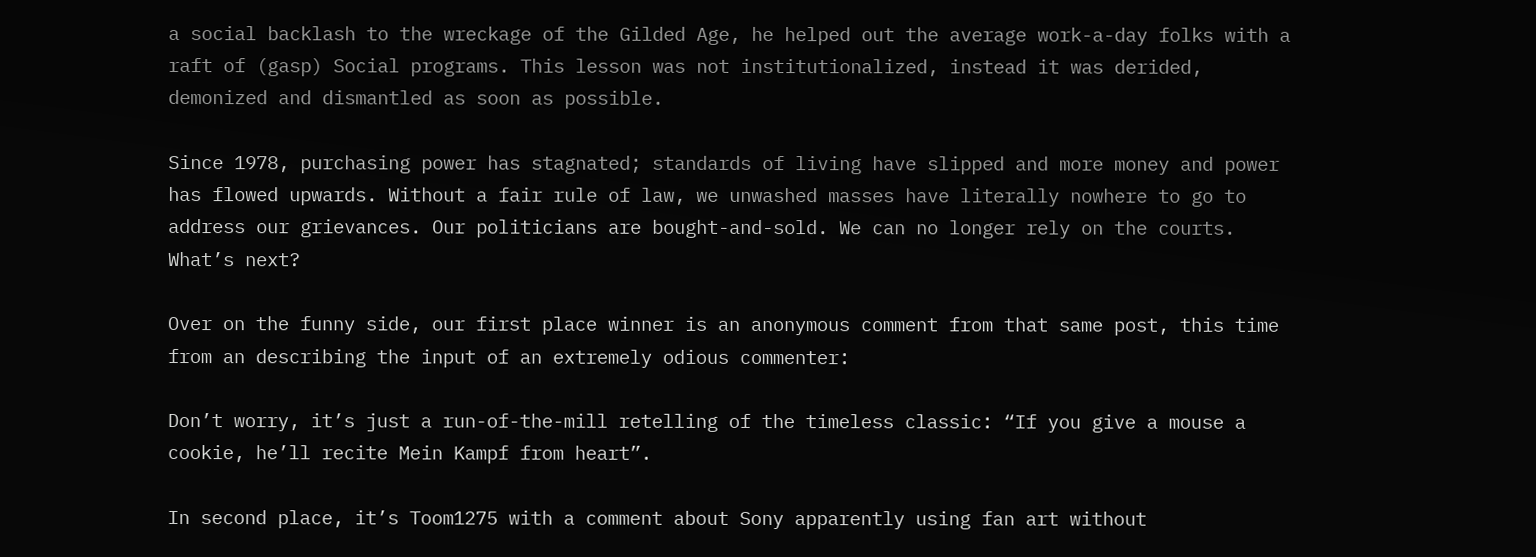a social backlash to the wreckage of the Gilded Age, he helped out the average work-a-day folks with a raft of (gasp) Social programs. This lesson was not institutionalized, instead it was derided, demonized and dismantled as soon as possible.

Since 1978, purchasing power has stagnated; standards of living have slipped and more money and power has flowed upwards. Without a fair rule of law, we unwashed masses have literally nowhere to go to address our grievances. Our politicians are bought-and-sold. We can no longer rely on the courts. What’s next?

Over on the funny side, our first place winner is an anonymous comment from that same post, this time from an describing the input of an extremely odious commenter:

Don’t worry, it’s just a run-of-the-mill retelling of the timeless classic: “If you give a mouse a cookie, he’ll recite Mein Kampf from heart”.

In second place, it’s Toom1275 with a comment about Sony apparently using fan art without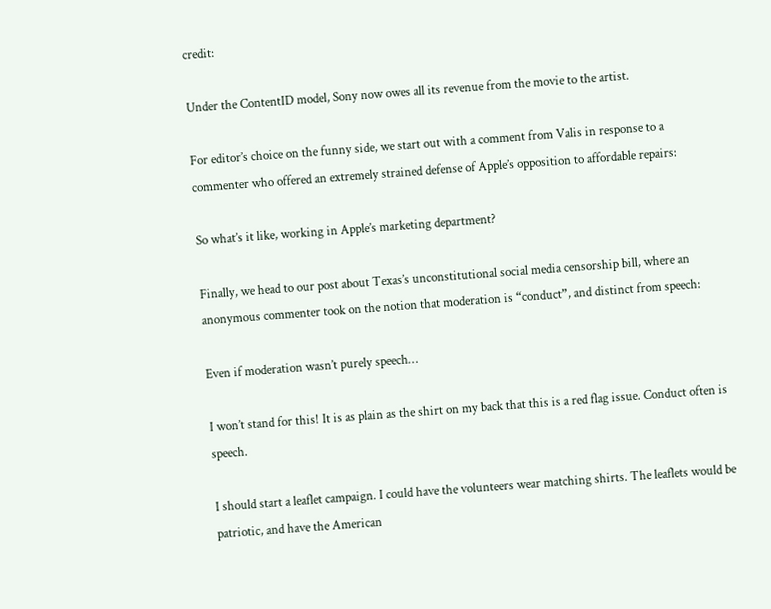credit:

Under the ContentID model, Sony now owes all its revenue from the movie to the artist.

For editor’s choice on the funny side, we start out with a comment from Valis in response to a commenter who offered an extremely strained defense of Apple’s opposition to affordable repairs:

So what’s it like, working in Apple’s marketing department?

Finally, we head to our post about Texas’s unconstitutional social media censorship bill, where an anonymous commenter took on the notion that moderation is “conduct”, and distinct from speech:

Even if moderation wasn’t purely speech…

I won’t stand for this! It is as plain as the shirt on my back that this is a red flag issue. Conduct often is speech.

I should start a leaflet campaign. I could have the volunteers wear matching shirts. The leaflets would be patriotic, and have the American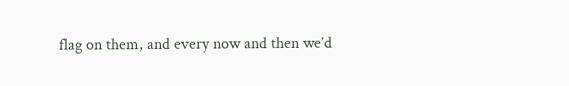flag on them, and every now and then we’d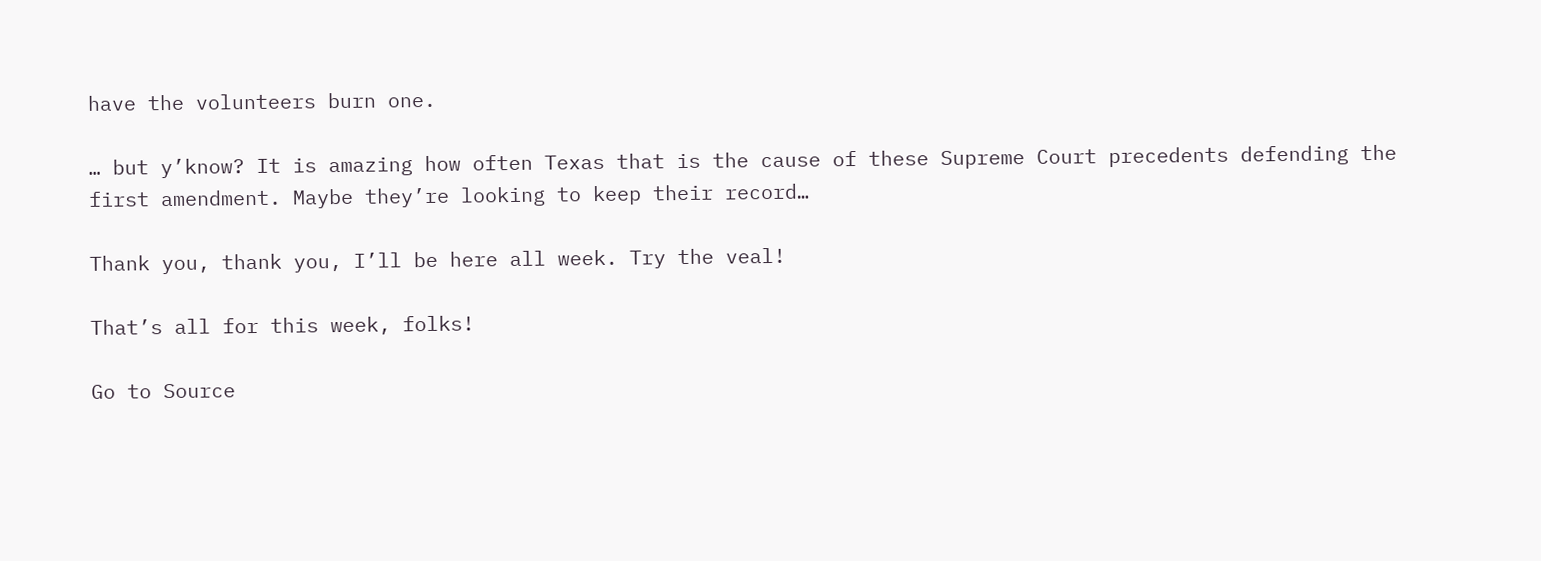have the volunteers burn one.

… but y’know? It is amazing how often Texas that is the cause of these Supreme Court precedents defending the first amendment. Maybe they’re looking to keep their record…

Thank you, thank you, I’ll be here all week. Try the veal!

That’s all for this week, folks!

Go to Source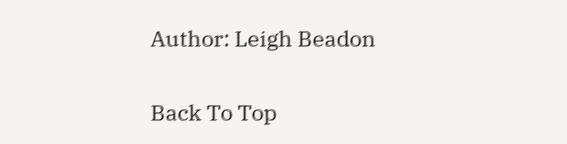Author: Leigh Beadon

Back To Top